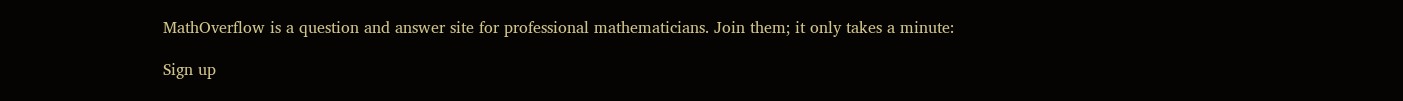MathOverflow is a question and answer site for professional mathematicians. Join them; it only takes a minute:

Sign up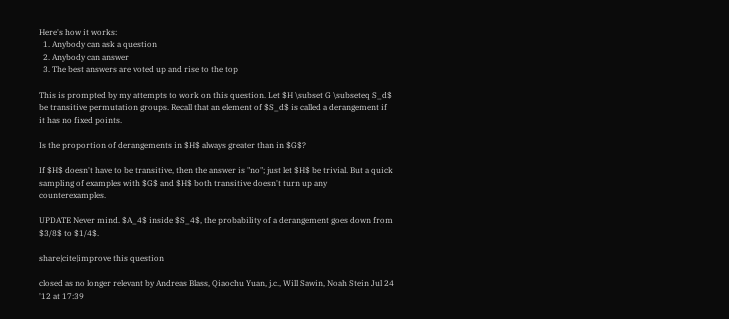Here's how it works:
  1. Anybody can ask a question
  2. Anybody can answer
  3. The best answers are voted up and rise to the top

This is prompted by my attempts to work on this question. Let $H \subset G \subseteq S_d$ be transitive permutation groups. Recall that an element of $S_d$ is called a derangement if it has no fixed points.

Is the proportion of derangements in $H$ always greater than in $G$?

If $H$ doesn't have to be transitive, then the answer is "no"; just let $H$ be trivial. But a quick sampling of examples with $G$ and $H$ both transitive doesn't turn up any counterexamples.

UPDATE Never mind. $A_4$ inside $S_4$, the probability of a derangement goes down from $3/8$ to $1/4$.

share|cite|improve this question

closed as no longer relevant by Andreas Blass, Qiaochu Yuan, j.c., Will Sawin, Noah Stein Jul 24 '12 at 17:39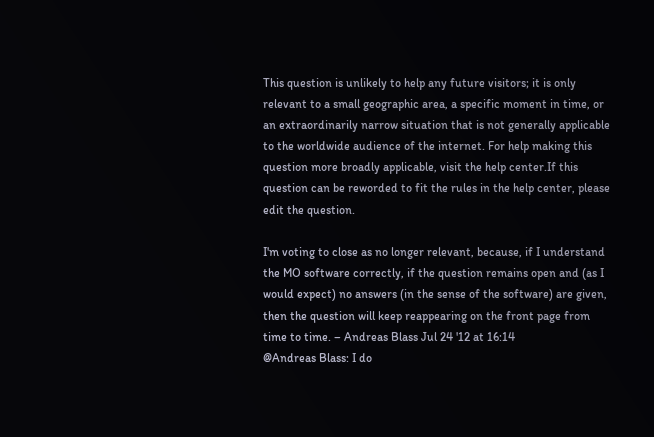This question is unlikely to help any future visitors; it is only relevant to a small geographic area, a specific moment in time, or an extraordinarily narrow situation that is not generally applicable to the worldwide audience of the internet. For help making this question more broadly applicable, visit the help center.If this question can be reworded to fit the rules in the help center, please edit the question.

I'm voting to close as no longer relevant, because, if I understand the MO software correctly, if the question remains open and (as I would expect) no answers (in the sense of the software) are given, then the question will keep reappearing on the front page from time to time. – Andreas Blass Jul 24 '12 at 16:14
@Andreas Blass: I do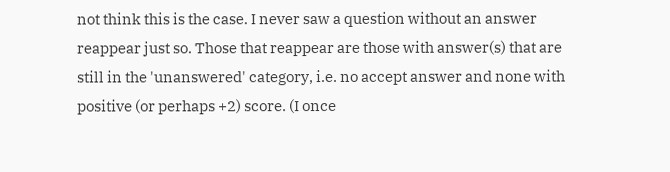not think this is the case. I never saw a question without an answer reappear just so. Those that reappear are those with answer(s) that are still in the 'unanswered' category, i.e. no accept answer and none with positive (or perhaps +2) score. (I once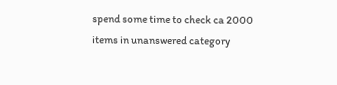spend some time to check ca 2000 items in unanswered category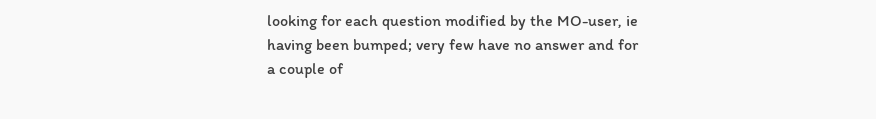looking for each question modified by the MO-user, ie having been bumped; very few have no answer and for a couple of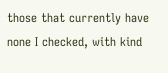those that currently have none I checked, with kind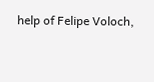help of Felipe Voloch,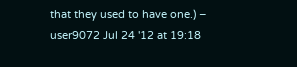that they used to have one.) – user9072 Jul 24 '12 at 19:18